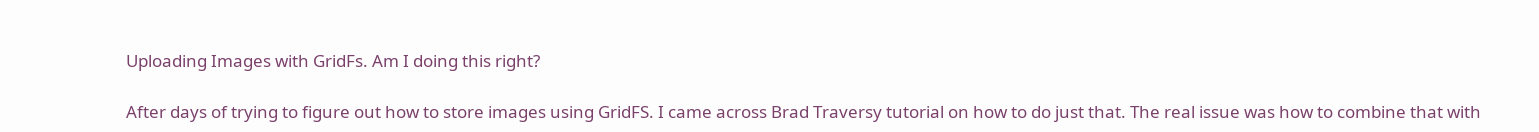Uploading Images with GridFs. Am I doing this right?

After days of trying to figure out how to store images using GridFS. I came across Brad Traversy tutorial on how to do just that. The real issue was how to combine that with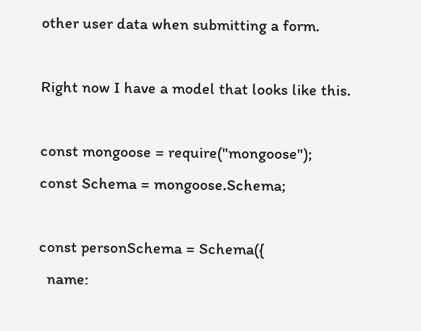other user data when submitting a form.

Right now I have a model that looks like this.

const mongoose = require("mongoose");
const Schema = mongoose.Schema;

const personSchema = Schema({
  name: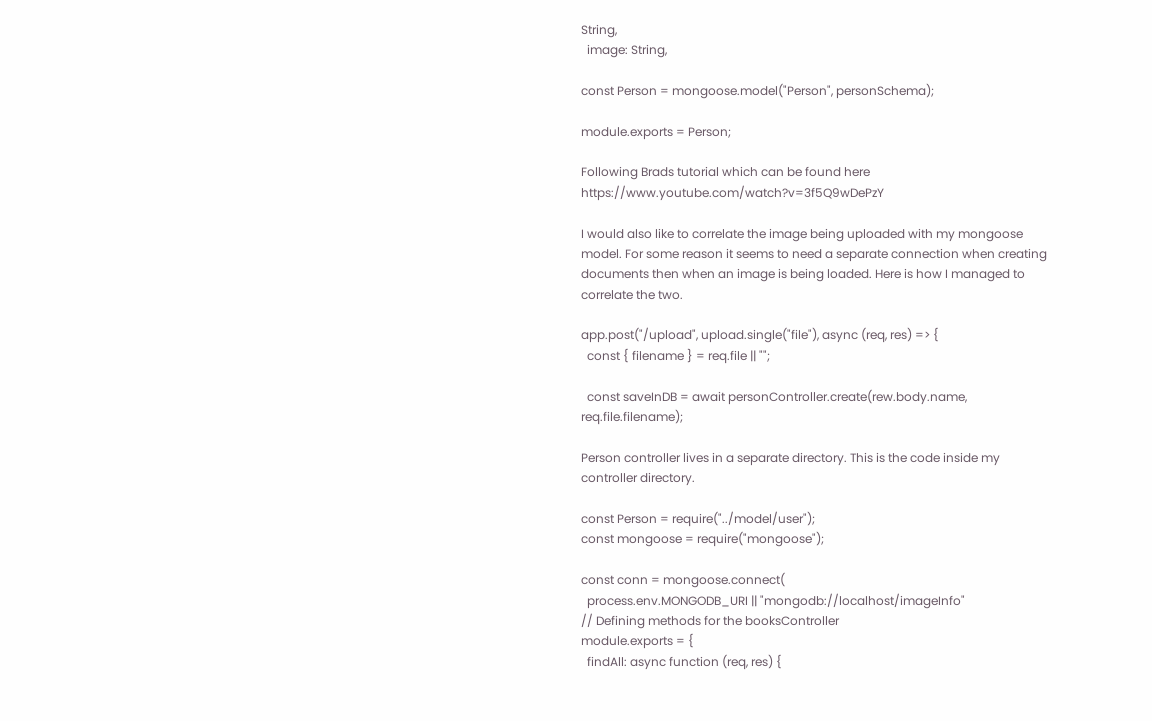String,
  image: String,

const Person = mongoose.model("Person", personSchema);

module.exports = Person;

Following Brads tutorial which can be found here https://www.youtube.com/watch?v=3f5Q9wDePzY

I would also like to correlate the image being uploaded with my mongoose model. For some reason it seems to need a separate connection when creating documents then when an image is being loaded. Here is how I managed to correlate the two.

app.post("/upload", upload.single("file"), async (req, res) => {
  const { filename } = req.file || "";

  const saveInDB = await personController.create(rew.body.name, req.file.filename);

Person controller lives in a separate directory. This is the code inside my controller directory.

const Person = require("../model/user");
const mongoose = require("mongoose");

const conn = mongoose.connect(
  process.env.MONGODB_URI || "mongodb://localhost/imageInfo"
// Defining methods for the booksController
module.exports = {
  findAll: async function (req, res) {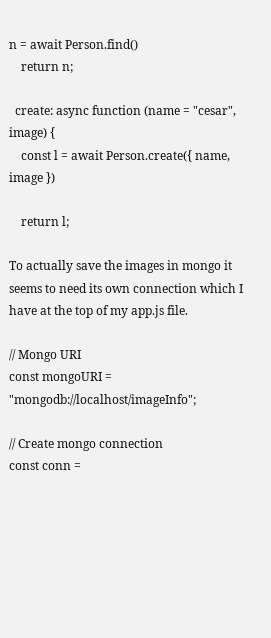n = await Person.find()
    return n;

  create: async function (name = "cesar", image) {
    const l = await Person.create({ name, image })

    return l;

To actually save the images in mongo it seems to need its own connection which I have at the top of my app.js file.

// Mongo URI
const mongoURI = "mongodb://localhost/imageInfo";

// Create mongo connection
const conn =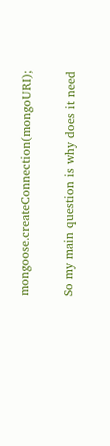mongoose.createConnection(mongoURI);

So my main question is why does it need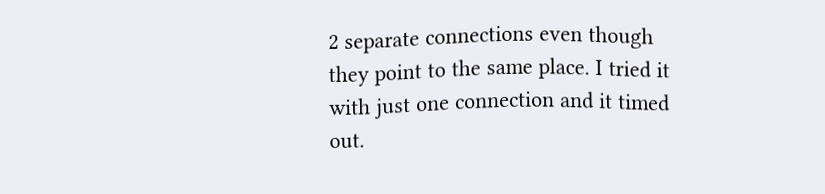2 separate connections even though they point to the same place. I tried it with just one connection and it timed out.